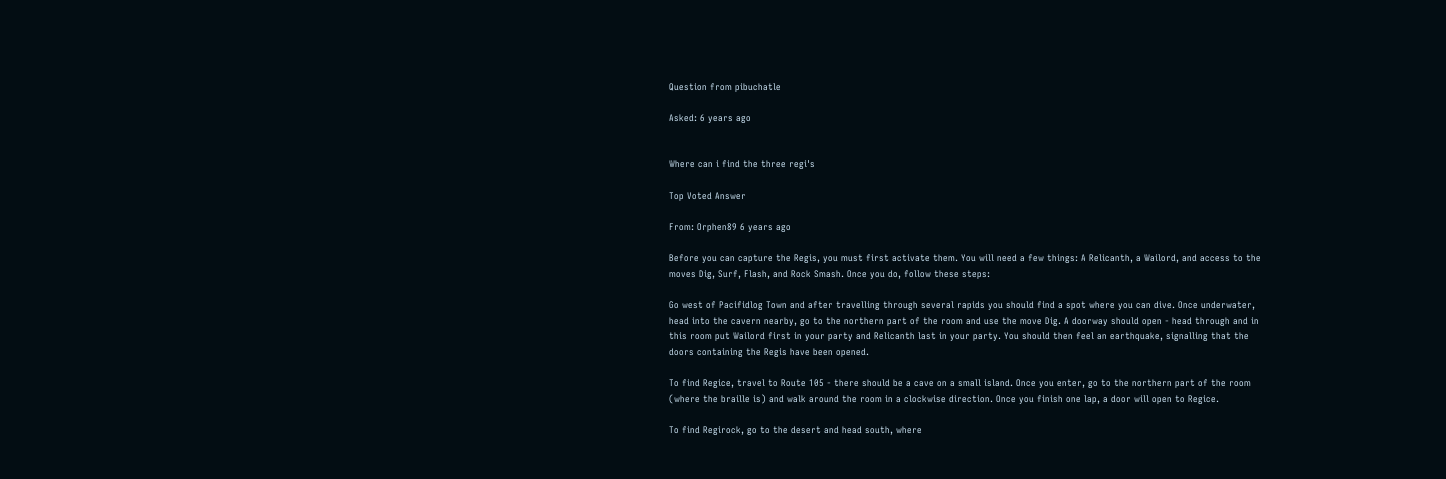Question from pibuchatle

Asked: 6 years ago


Where can i find the three regi's

Top Voted Answer

From: Orphen89 6 years ago

Before you can capture the Regis, you must first activate them. You will need a few things: A Relicanth, a Wailord, and access to the moves Dig, Surf, Flash, and Rock Smash. Once you do, follow these steps:

Go west of Pacifidlog Town and after travelling through several rapids you should find a spot where you can dive. Once underwater, head into the cavern nearby, go to the northern part of the room and use the move Dig. A doorway should open - head through and in this room put Wailord first in your party and Relicanth last in your party. You should then feel an earthquake, signalling that the doors containing the Regis have been opened.

To find Regice, travel to Route 105 - there should be a cave on a small island. Once you enter, go to the northern part of the room (where the braille is) and walk around the room in a clockwise direction. Once you finish one lap, a door will open to Regice.

To find Regirock, go to the desert and head south, where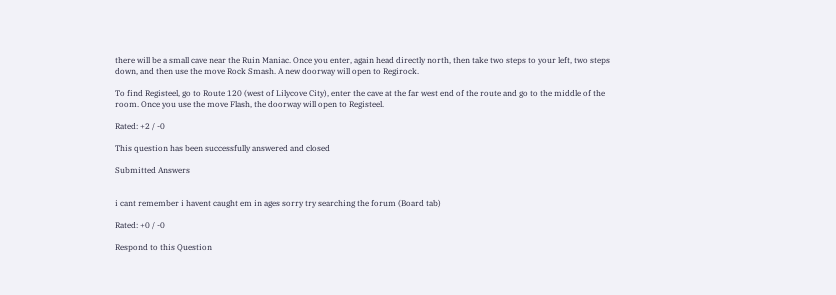there will be a small cave near the Ruin Maniac. Once you enter, again head directly north, then take two steps to your left, two steps down, and then use the move Rock Smash. A new doorway will open to Regirock.

To find Registeel, go to Route 120 (west of Lilycove City), enter the cave at the far west end of the route and go to the middle of the room. Once you use the move Flash, the doorway will open to Registeel.

Rated: +2 / -0

This question has been successfully answered and closed

Submitted Answers


i cant remember i havent caught em in ages sorry try searching the forum (Board tab)

Rated: +0 / -0

Respond to this Question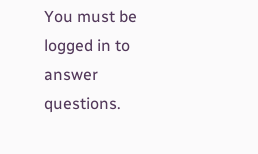You must be logged in to answer questions.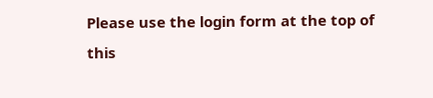Please use the login form at the top of this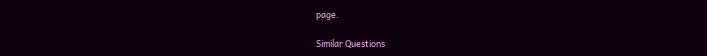page.

Similar Questions